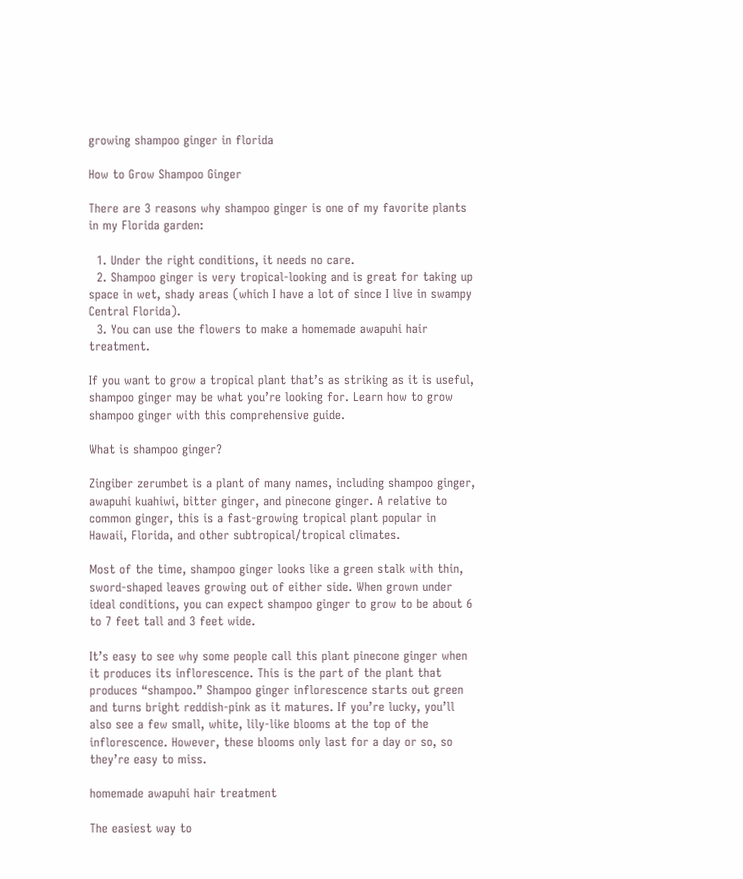growing shampoo ginger in florida

How to Grow Shampoo Ginger

There are 3 reasons why shampoo ginger is one of my favorite plants in my Florida garden:

  1. Under the right conditions, it needs no care.
  2. Shampoo ginger is very tropical-looking and is great for taking up space in wet, shady areas (which I have a lot of since I live in swampy Central Florida).
  3. You can use the flowers to make a homemade awapuhi hair treatment.

If you want to grow a tropical plant that’s as striking as it is useful, shampoo ginger may be what you’re looking for. Learn how to grow shampoo ginger with this comprehensive guide.

What is shampoo ginger?

Zingiber zerumbet is a plant of many names, including shampoo ginger, awapuhi kuahiwi, bitter ginger, and pinecone ginger. A relative to common ginger, this is a fast-growing tropical plant popular in Hawaii, Florida, and other subtropical/tropical climates.

Most of the time, shampoo ginger looks like a green stalk with thin, sword-shaped leaves growing out of either side. When grown under ideal conditions, you can expect shampoo ginger to grow to be about 6 to 7 feet tall and 3 feet wide.

It’s easy to see why some people call this plant pinecone ginger when it produces its inflorescence. This is the part of the plant that produces “shampoo.” Shampoo ginger inflorescence starts out green and turns bright reddish-pink as it matures. If you’re lucky, you’ll also see a few small, white, lily-like blooms at the top of the inflorescence. However, these blooms only last for a day or so, so they’re easy to miss.

homemade awapuhi hair treatment

The easiest way to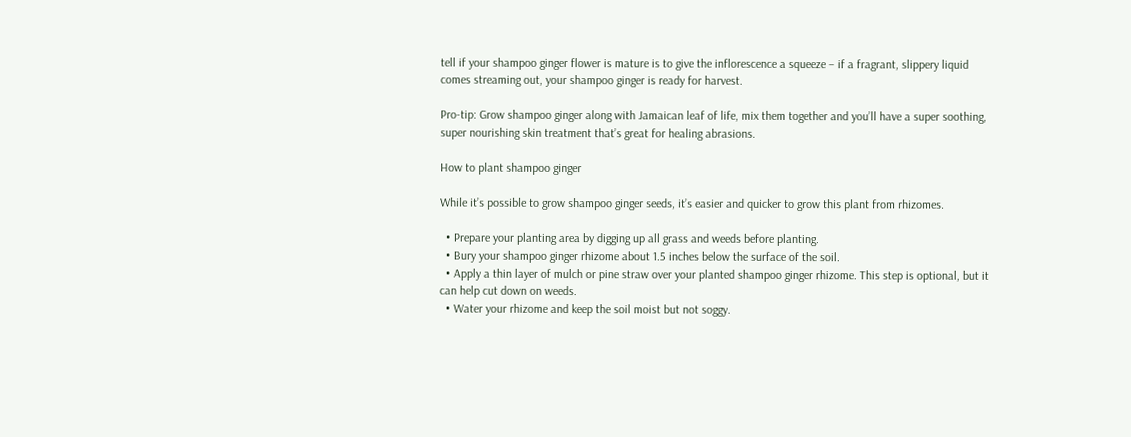tell if your shampoo ginger flower is mature is to give the inflorescence a squeeze – if a fragrant, slippery liquid comes streaming out, your shampoo ginger is ready for harvest.

Pro-tip: Grow shampoo ginger along with Jamaican leaf of life, mix them together and you’ll have a super soothing, super nourishing skin treatment that’s great for healing abrasions.

How to plant shampoo ginger

While it’s possible to grow shampoo ginger seeds, it’s easier and quicker to grow this plant from rhizomes.

  • Prepare your planting area by digging up all grass and weeds before planting.
  • Bury your shampoo ginger rhizome about 1.5 inches below the surface of the soil.
  • Apply a thin layer of mulch or pine straw over your planted shampoo ginger rhizome. This step is optional, but it can help cut down on weeds.
  • Water your rhizome and keep the soil moist but not soggy.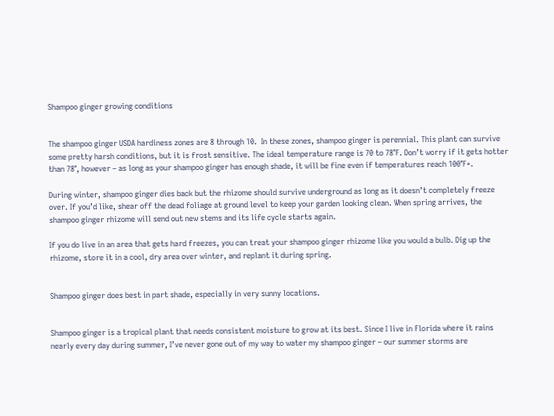Shampoo ginger growing conditions


The shampoo ginger USDA hardiness zones are 8 through 10.  In these zones, shampoo ginger is perennial. This plant can survive some pretty harsh conditions, but it is frost sensitive. The ideal temperature range is 70 to 78°F. Don’t worry if it gets hotter than 78°, however – as long as your shampoo ginger has enough shade, it will be fine even if temperatures reach 100°F+.

During winter, shampoo ginger dies back but the rhizome should survive underground as long as it doesn’t completely freeze over. If you’d like, shear off the dead foliage at ground level to keep your garden looking clean. When spring arrives, the shampoo ginger rhizome will send out new stems and its life cycle starts again.

If you do live in an area that gets hard freezes, you can treat your shampoo ginger rhizome like you would a bulb. Dig up the rhizome, store it in a cool, dry area over winter, and replant it during spring.


Shampoo ginger does best in part shade, especially in very sunny locations.


Shampoo ginger is a tropical plant that needs consistent moisture to grow at its best. Since I live in Florida where it rains nearly every day during summer, I’ve never gone out of my way to water my shampoo ginger – our summer storms are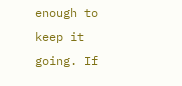enough to keep it going. If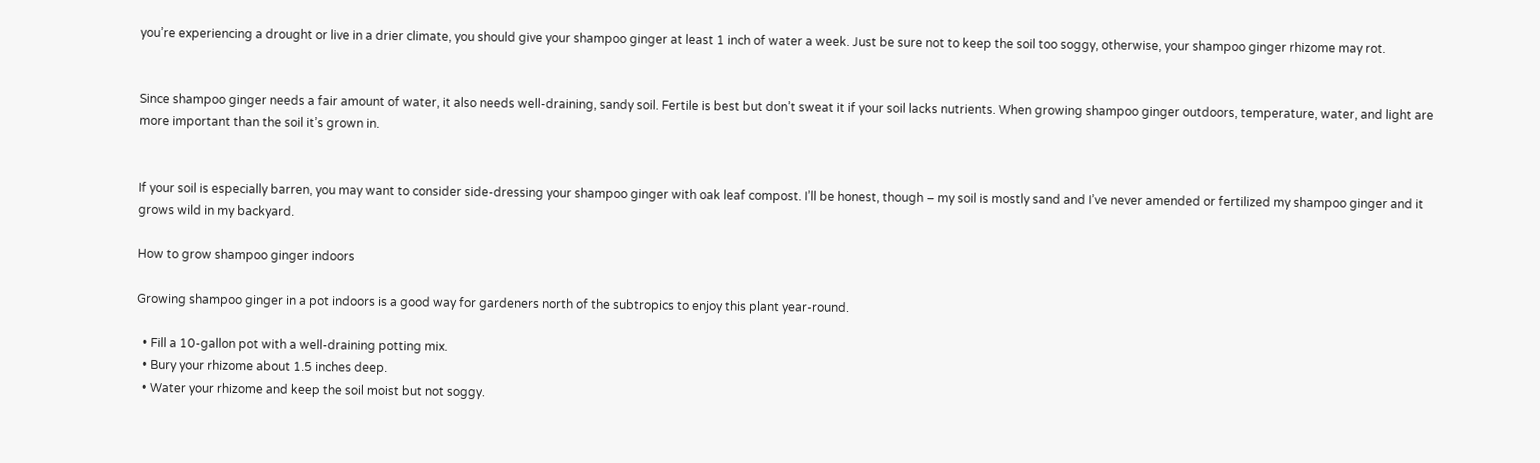you’re experiencing a drought or live in a drier climate, you should give your shampoo ginger at least 1 inch of water a week. Just be sure not to keep the soil too soggy, otherwise, your shampoo ginger rhizome may rot.


Since shampoo ginger needs a fair amount of water, it also needs well-draining, sandy soil. Fertile is best but don’t sweat it if your soil lacks nutrients. When growing shampoo ginger outdoors, temperature, water, and light are more important than the soil it’s grown in.


If your soil is especially barren, you may want to consider side-dressing your shampoo ginger with oak leaf compost. I’ll be honest, though – my soil is mostly sand and I’ve never amended or fertilized my shampoo ginger and it grows wild in my backyard.

How to grow shampoo ginger indoors

Growing shampoo ginger in a pot indoors is a good way for gardeners north of the subtropics to enjoy this plant year-round.

  • Fill a 10-gallon pot with a well-draining potting mix.
  • Bury your rhizome about 1.5 inches deep.
  • Water your rhizome and keep the soil moist but not soggy.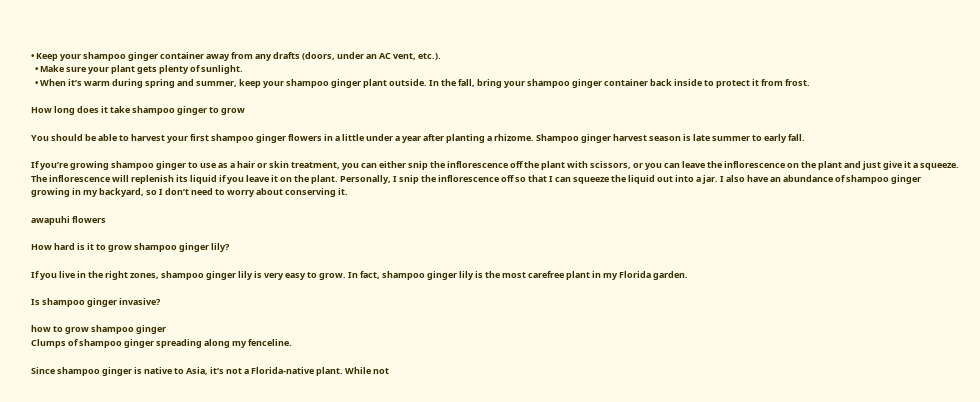• Keep your shampoo ginger container away from any drafts (doors, under an AC vent, etc.).
  • Make sure your plant gets plenty of sunlight.
  • When it’s warm during spring and summer, keep your shampoo ginger plant outside. In the fall, bring your shampoo ginger container back inside to protect it from frost.

How long does it take shampoo ginger to grow

You should be able to harvest your first shampoo ginger flowers in a little under a year after planting a rhizome. Shampoo ginger harvest season is late summer to early fall.

If you’re growing shampoo ginger to use as a hair or skin treatment, you can either snip the inflorescence off the plant with scissors, or you can leave the inflorescence on the plant and just give it a squeeze. The inflorescence will replenish its liquid if you leave it on the plant. Personally, I snip the inflorescence off so that I can squeeze the liquid out into a jar. I also have an abundance of shampoo ginger growing in my backyard, so I don’t need to worry about conserving it.

awapuhi flowers

How hard is it to grow shampoo ginger lily?

If you live in the right zones, shampoo ginger lily is very easy to grow. In fact, shampoo ginger lily is the most carefree plant in my Florida garden.

Is shampoo ginger invasive?

how to grow shampoo ginger
Clumps of shampoo ginger spreading along my fenceline.

Since shampoo ginger is native to Asia, it’s not a Florida-native plant. While not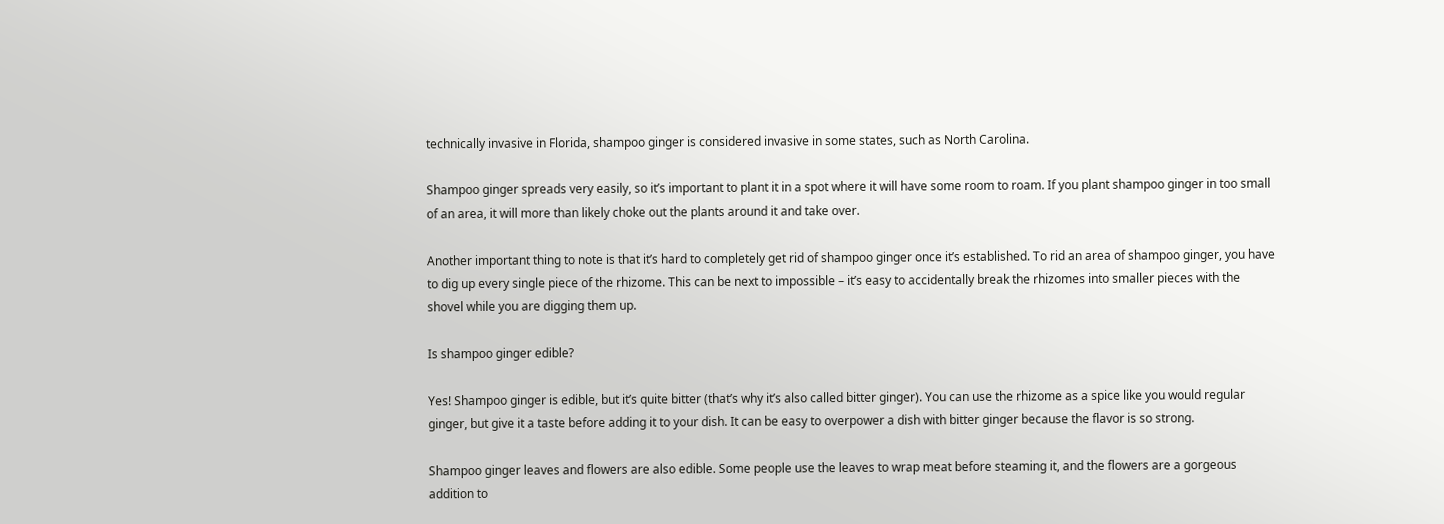technically invasive in Florida, shampoo ginger is considered invasive in some states, such as North Carolina.

Shampoo ginger spreads very easily, so it’s important to plant it in a spot where it will have some room to roam. If you plant shampoo ginger in too small of an area, it will more than likely choke out the plants around it and take over.

Another important thing to note is that it’s hard to completely get rid of shampoo ginger once it’s established. To rid an area of shampoo ginger, you have to dig up every single piece of the rhizome. This can be next to impossible – it’s easy to accidentally break the rhizomes into smaller pieces with the shovel while you are digging them up.

Is shampoo ginger edible?

Yes! Shampoo ginger is edible, but it’s quite bitter (that’s why it’s also called bitter ginger). You can use the rhizome as a spice like you would regular ginger, but give it a taste before adding it to your dish. It can be easy to overpower a dish with bitter ginger because the flavor is so strong.

Shampoo ginger leaves and flowers are also edible. Some people use the leaves to wrap meat before steaming it, and the flowers are a gorgeous addition to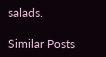salads.

Similar Posts